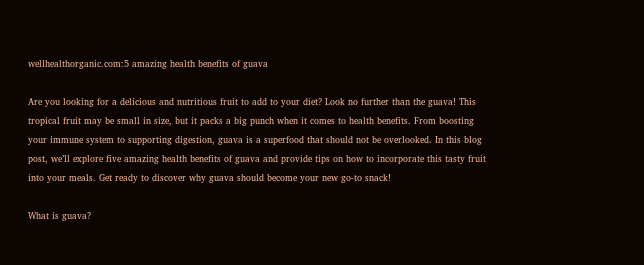wellhealthorganic.com:5 amazing health benefits of guava

Are you looking for a delicious and nutritious fruit to add to your diet? Look no further than the guava! This tropical fruit may be small in size, but it packs a big punch when it comes to health benefits. From boosting your immune system to supporting digestion, guava is a superfood that should not be overlooked. In this blog post, we’ll explore five amazing health benefits of guava and provide tips on how to incorporate this tasty fruit into your meals. Get ready to discover why guava should become your new go-to snack!

What is guava?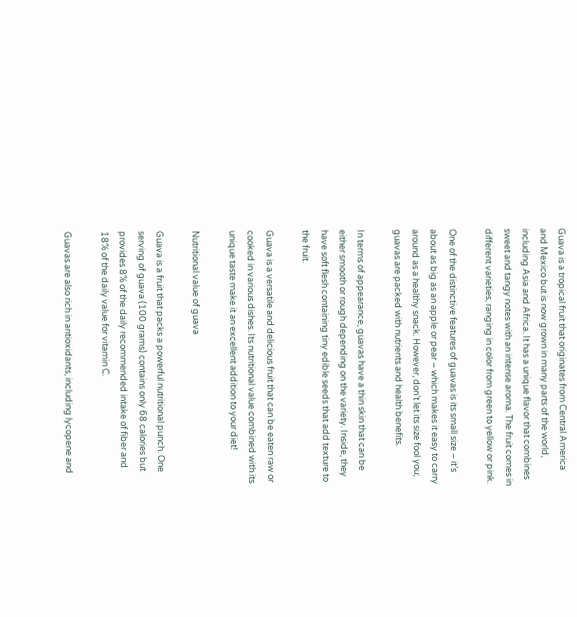Guava is a tropical fruit that originates from Central America and Mexico but is now grown in many parts of the world, including Asia and Africa. It has a unique flavor that combines sweet and tangy notes with an intense aroma. The fruit comes in different varieties, ranging in color from green to yellow or pink.

One of the distinctive features of guavas is its small size – it’s about as big as an apple or pear – which makes it easy to carry around as a healthy snack. However, don’t let its size fool you; guavas are packed with nutrients and health benefits.

In terms of appearance, guavas have a thin skin that can be either smooth or rough depending on the variety. Inside, they have soft flesh containing tiny edible seeds that add texture to the fruit.

Guava is a versatile and delicious fruit that can be eaten raw or cooked in various dishes. Its nutritional value combined with its unique taste make it an excellent addition to your diet!

Nutritional value of guava

Guava is a fruit that packs a powerful nutritional punch. One serving of guava (100 grams) contains only 68 calories but provides 8% of the daily recommended intake of fiber and 18% of the daily value for vitamin C.

Guavas are also rich in antioxidants, including lycopene and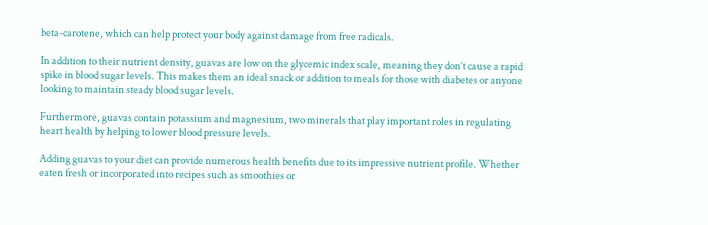beta-carotene, which can help protect your body against damage from free radicals.

In addition to their nutrient density, guavas are low on the glycemic index scale, meaning they don’t cause a rapid spike in blood sugar levels. This makes them an ideal snack or addition to meals for those with diabetes or anyone looking to maintain steady blood sugar levels.

Furthermore, guavas contain potassium and magnesium, two minerals that play important roles in regulating heart health by helping to lower blood pressure levels.

Adding guavas to your diet can provide numerous health benefits due to its impressive nutrient profile. Whether eaten fresh or incorporated into recipes such as smoothies or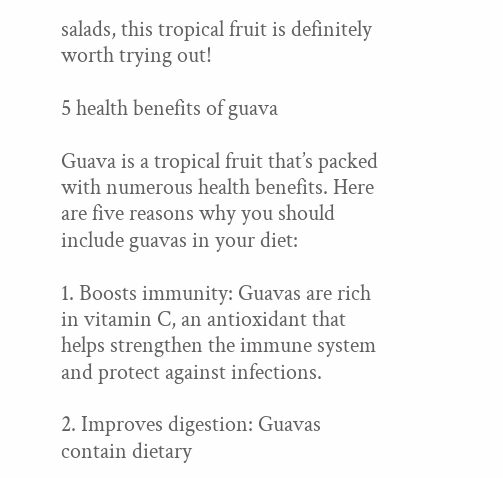salads, this tropical fruit is definitely worth trying out!

5 health benefits of guava

Guava is a tropical fruit that’s packed with numerous health benefits. Here are five reasons why you should include guavas in your diet:

1. Boosts immunity: Guavas are rich in vitamin C, an antioxidant that helps strengthen the immune system and protect against infections.

2. Improves digestion: Guavas contain dietary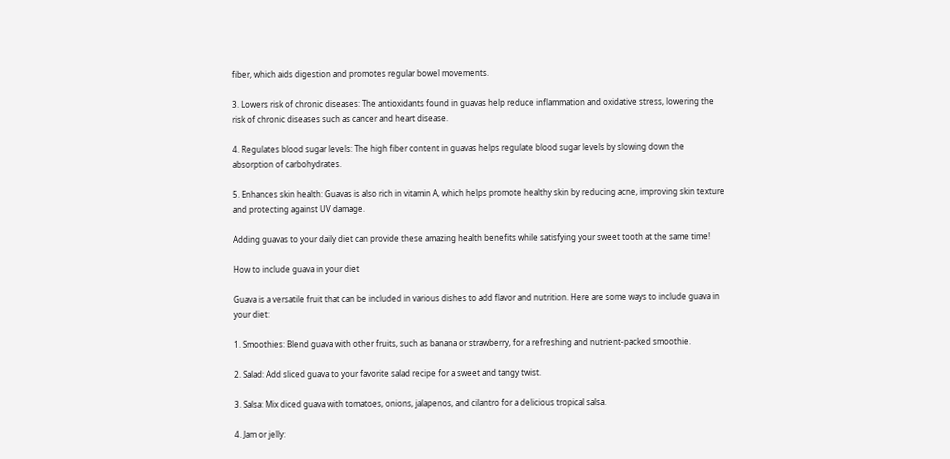fiber, which aids digestion and promotes regular bowel movements.

3. Lowers risk of chronic diseases: The antioxidants found in guavas help reduce inflammation and oxidative stress, lowering the risk of chronic diseases such as cancer and heart disease.

4. Regulates blood sugar levels: The high fiber content in guavas helps regulate blood sugar levels by slowing down the absorption of carbohydrates.

5. Enhances skin health: Guavas is also rich in vitamin A, which helps promote healthy skin by reducing acne, improving skin texture and protecting against UV damage.

Adding guavas to your daily diet can provide these amazing health benefits while satisfying your sweet tooth at the same time!

How to include guava in your diet

Guava is a versatile fruit that can be included in various dishes to add flavor and nutrition. Here are some ways to include guava in your diet:

1. Smoothies: Blend guava with other fruits, such as banana or strawberry, for a refreshing and nutrient-packed smoothie.

2. Salad: Add sliced guava to your favorite salad recipe for a sweet and tangy twist.

3. Salsa: Mix diced guava with tomatoes, onions, jalapenos, and cilantro for a delicious tropical salsa.

4. Jam or jelly: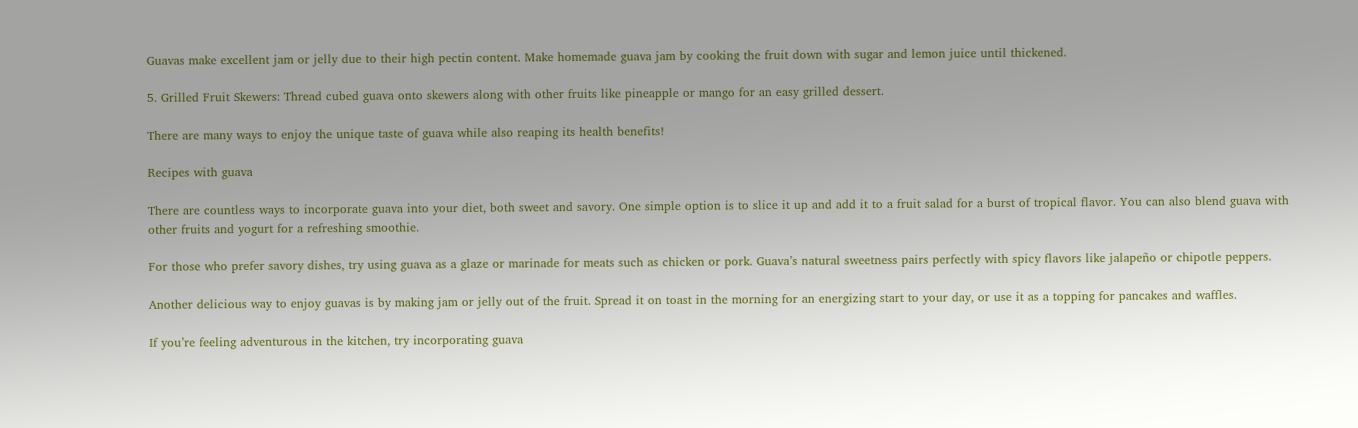Guavas make excellent jam or jelly due to their high pectin content. Make homemade guava jam by cooking the fruit down with sugar and lemon juice until thickened.

5. Grilled Fruit Skewers: Thread cubed guava onto skewers along with other fruits like pineapple or mango for an easy grilled dessert.

There are many ways to enjoy the unique taste of guava while also reaping its health benefits!

Recipes with guava

There are countless ways to incorporate guava into your diet, both sweet and savory. One simple option is to slice it up and add it to a fruit salad for a burst of tropical flavor. You can also blend guava with other fruits and yogurt for a refreshing smoothie.

For those who prefer savory dishes, try using guava as a glaze or marinade for meats such as chicken or pork. Guava’s natural sweetness pairs perfectly with spicy flavors like jalapeño or chipotle peppers.

Another delicious way to enjoy guavas is by making jam or jelly out of the fruit. Spread it on toast in the morning for an energizing start to your day, or use it as a topping for pancakes and waffles.

If you’re feeling adventurous in the kitchen, try incorporating guava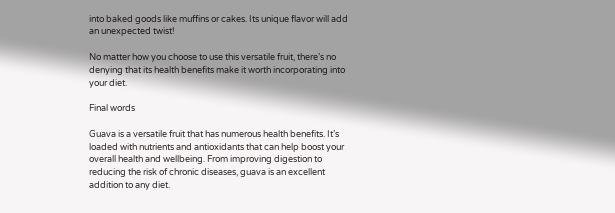into baked goods like muffins or cakes. Its unique flavor will add an unexpected twist!

No matter how you choose to use this versatile fruit, there’s no denying that its health benefits make it worth incorporating into your diet.

Final words

Guava is a versatile fruit that has numerous health benefits. It’s loaded with nutrients and antioxidants that can help boost your overall health and wellbeing. From improving digestion to reducing the risk of chronic diseases, guava is an excellent addition to any diet.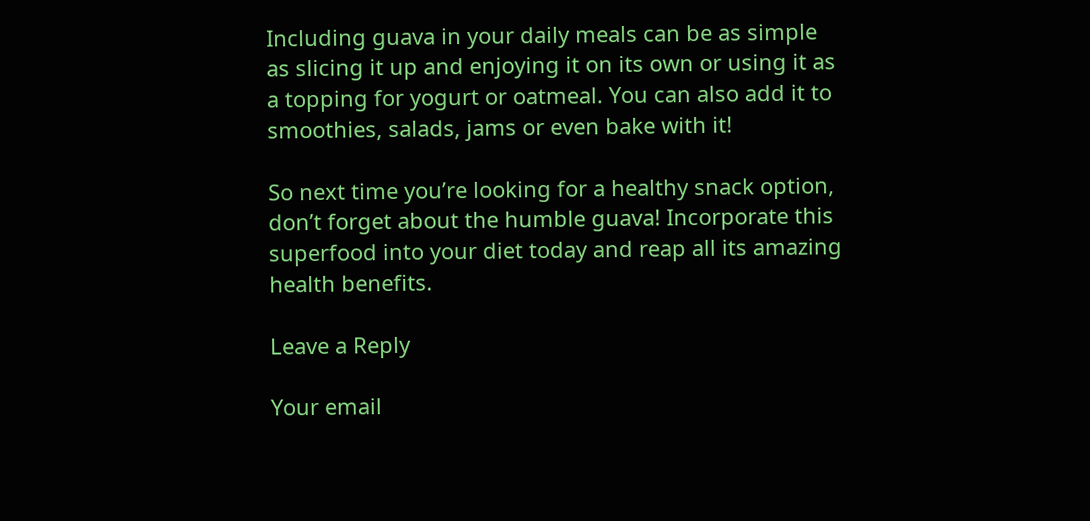Including guava in your daily meals can be as simple as slicing it up and enjoying it on its own or using it as a topping for yogurt or oatmeal. You can also add it to smoothies, salads, jams or even bake with it!

So next time you’re looking for a healthy snack option, don’t forget about the humble guava! Incorporate this superfood into your diet today and reap all its amazing health benefits.

Leave a Reply

Your email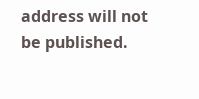address will not be published.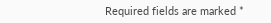Required fields are marked *